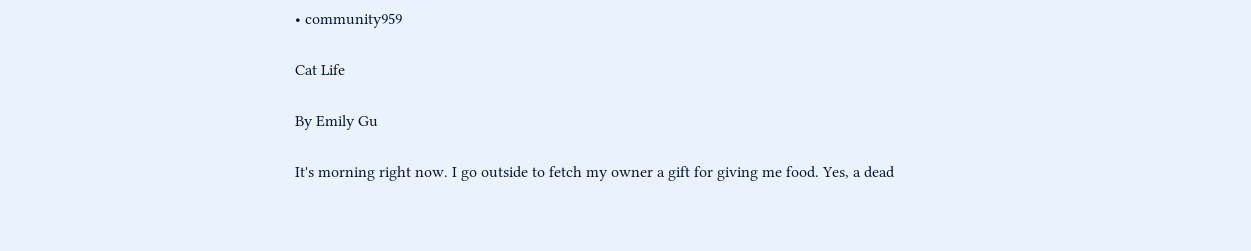• community959

Cat Life

By Emily Gu

It's morning right now. I go outside to fetch my owner a gift for giving me food. Yes, a dead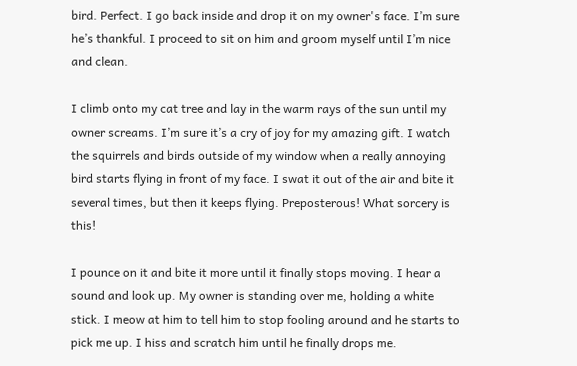bird. Perfect. I go back inside and drop it on my owner's face. I’m sure he’s thankful. I proceed to sit on him and groom myself until I’m nice and clean.

I climb onto my cat tree and lay in the warm rays of the sun until my owner screams. I’m sure it’s a cry of joy for my amazing gift. I watch the squirrels and birds outside of my window when a really annoying bird starts flying in front of my face. I swat it out of the air and bite it several times, but then it keeps flying. Preposterous! What sorcery is this!

I pounce on it and bite it more until it finally stops moving. I hear a sound and look up. My owner is standing over me, holding a white stick. I meow at him to tell him to stop fooling around and he starts to pick me up. I hiss and scratch him until he finally drops me.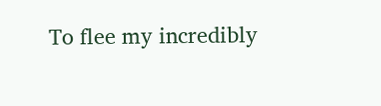To flee my incredibly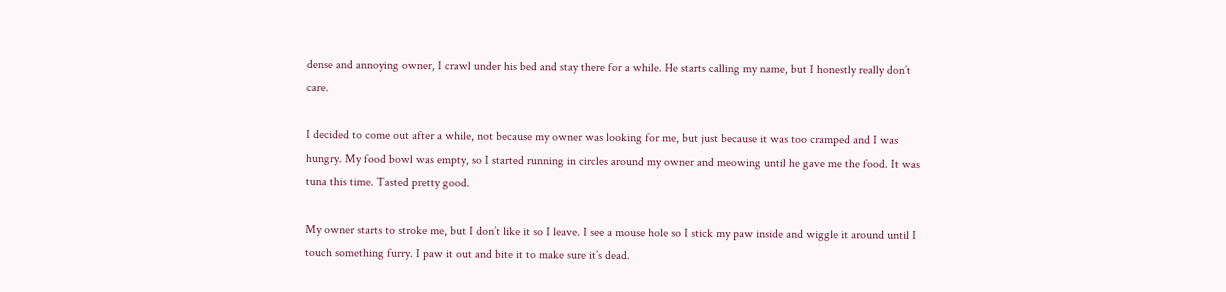dense and annoying owner, I crawl under his bed and stay there for a while. He starts calling my name, but I honestly really don’t care.

I decided to come out after a while, not because my owner was looking for me, but just because it was too cramped and I was hungry. My food bowl was empty, so I started running in circles around my owner and meowing until he gave me the food. It was tuna this time. Tasted pretty good.

My owner starts to stroke me, but I don’t like it so I leave. I see a mouse hole so I stick my paw inside and wiggle it around until I touch something furry. I paw it out and bite it to make sure it’s dead.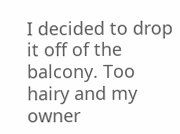I decided to drop it off of the balcony. Too hairy and my owner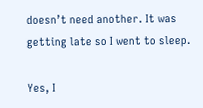doesn’t need another. It was getting late so I went to sleep.

Yes, I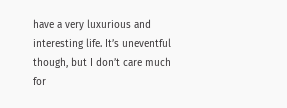have a very luxurious and interesting life. It’s uneventful though, but I don’t care much for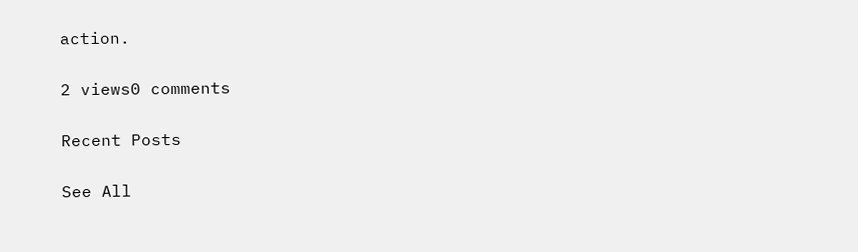action.

2 views0 comments

Recent Posts

See All